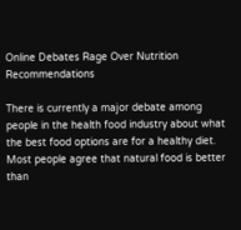Online Debates Rage Over Nutrition Recommendations

There is currently a major debate among people in the health food industry about what the best food options are for a healthy diet. Most people agree that natural food is better than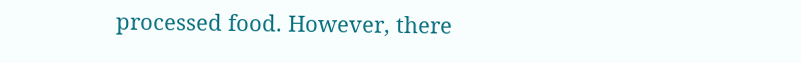processed food. However, there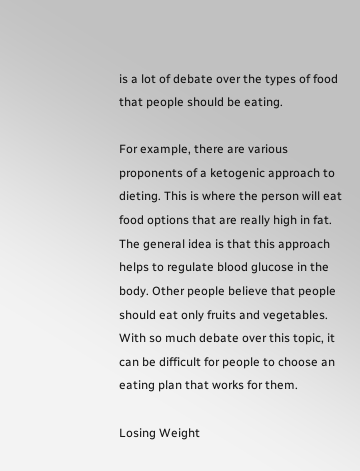is a lot of debate over the types of food that people should be eating.

For example, there are various proponents of a ketogenic approach to dieting. This is where the person will eat food options that are really high in fat. The general idea is that this approach helps to regulate blood glucose in the body. Other people believe that people should eat only fruits and vegetables. With so much debate over this topic, it can be difficult for people to choose an eating plan that works for them.

Losing Weight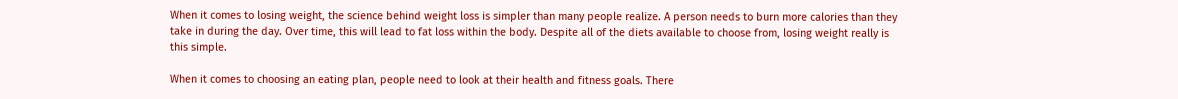When it comes to losing weight, the science behind weight loss is simpler than many people realize. A person needs to burn more calories than they take in during the day. Over time, this will lead to fat loss within the body. Despite all of the diets available to choose from, losing weight really is this simple.

When it comes to choosing an eating plan, people need to look at their health and fitness goals. There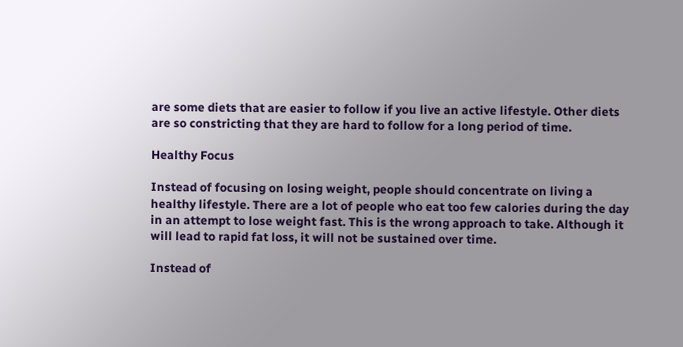are some diets that are easier to follow if you live an active lifestyle. Other diets are so constricting that they are hard to follow for a long period of time.

Healthy Focus

Instead of focusing on losing weight, people should concentrate on living a healthy lifestyle. There are a lot of people who eat too few calories during the day in an attempt to lose weight fast. This is the wrong approach to take. Although it will lead to rapid fat loss, it will not be sustained over time.

Instead of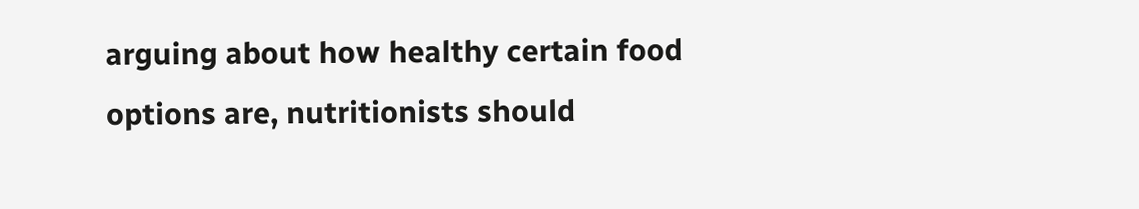arguing about how healthy certain food options are, nutritionists should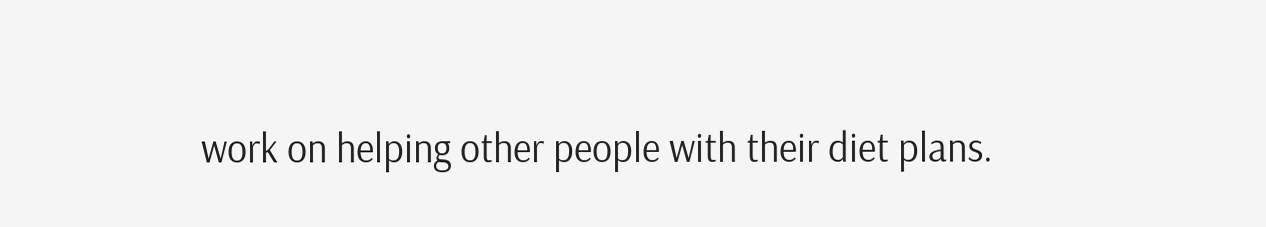work on helping other people with their diet plans.